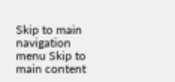Skip to main navigation menu Skip to main content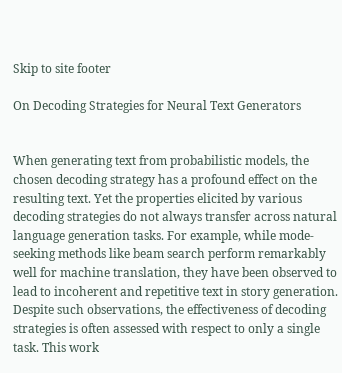Skip to site footer

On Decoding Strategies for Neural Text Generators


When generating text from probabilistic models, the chosen decoding strategy has a profound effect on the resulting text. Yet the properties elicited by various decoding strategies do not always transfer across natural language generation tasks. For example, while mode-seeking methods like beam search perform remarkably well for machine translation, they have been observed to lead to incoherent and repetitive text in story generation. Despite such observations, the effectiveness of decoding strategies is often assessed with respect to only a single task. This work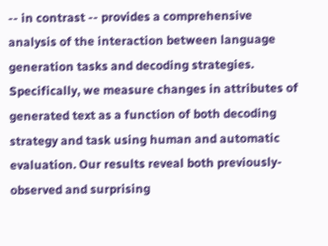-- in contrast -- provides a comprehensive analysis of the interaction between language generation tasks and decoding strategies. Specifically, we measure changes in attributes of generated text as a function of both decoding strategy and task using human and automatic evaluation. Our results reveal both previously-observed and surprising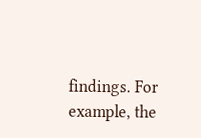findings. For example, the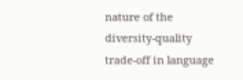nature of the diversity-quality trade-off in language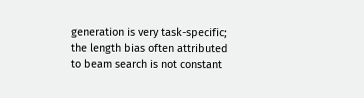generation is very task-specific; the length bias often attributed to beam search is not constant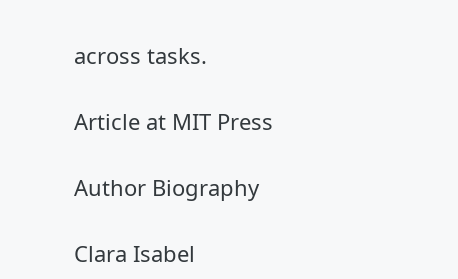across tasks.

Article at MIT Press

Author Biography

Clara Isabel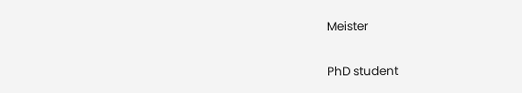Meister

PhD student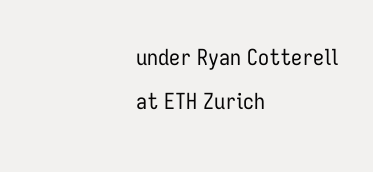under Ryan Cotterell at ETH Zurich